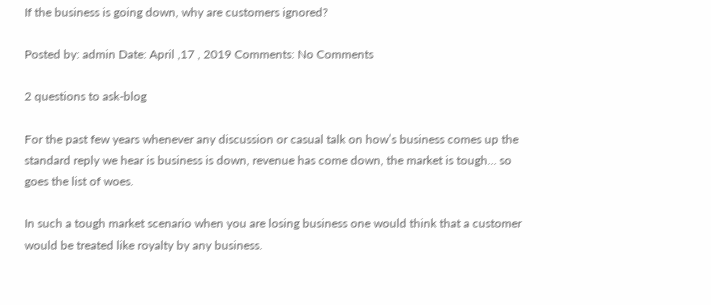If the business is going down, why are customers ignored?

Posted by: admin Date: April ,17 , 2019 Comments: No Comments

2 questions to ask-blog

For the past few years whenever any discussion or casual talk on how’s business comes up the standard reply we hear is business is down, revenue has come down, the market is tough… so goes the list of woes.

In such a tough market scenario when you are losing business one would think that a customer would be treated like royalty by any business.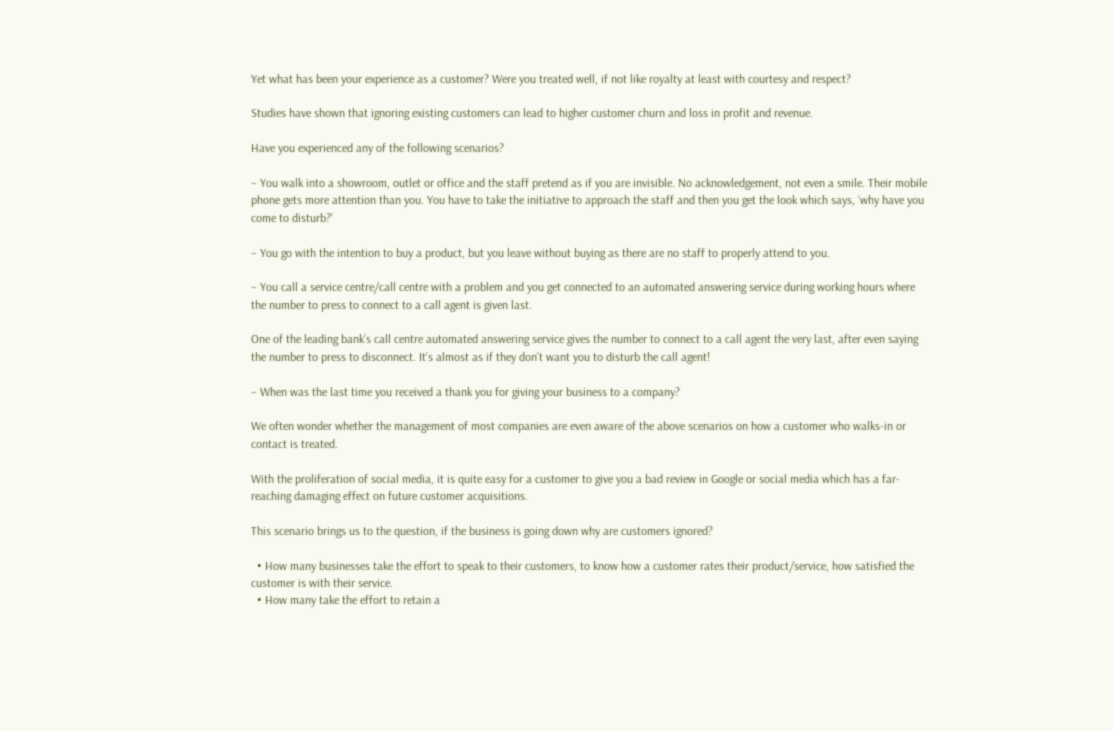Yet what has been your experience as a customer? Were you treated well, if not like royalty at least with courtesy and respect?

Studies have shown that ignoring existing customers can lead to higher customer churn and loss in profit and revenue.

Have you experienced any of the following scenarios?

– You walk into a showroom, outlet or office and the staff pretend as if you are invisible. No acknowledgement, not even a smile. Their mobile phone gets more attention than you. You have to take the initiative to approach the staff and then you get the look which says, ‘why have you come to disturb?’

– You go with the intention to buy a product, but you leave without buying as there are no staff to properly attend to you.

– You call a service centre/call centre with a problem and you get connected to an automated answering service during working hours where the number to press to connect to a call agent is given last.

One of the leading bank’s call centre automated answering service gives the number to connect to a call agent the very last, after even saying the number to press to disconnect. It’s almost as if they don’t want you to disturb the call agent!

– When was the last time you received a thank you for giving your business to a company?

We often wonder whether the management of most companies are even aware of the above scenarios on how a customer who walks-in or contact is treated.

With the proliferation of social media, it is quite easy for a customer to give you a bad review in Google or social media which has a far-reaching damaging effect on future customer acquisitions.

This scenario brings us to the question, if the business is going down why are customers ignored?

  • How many businesses take the effort to speak to their customers, to know how a customer rates their product/service, how satisfied the customer is with their service.
  • How many take the effort to retain a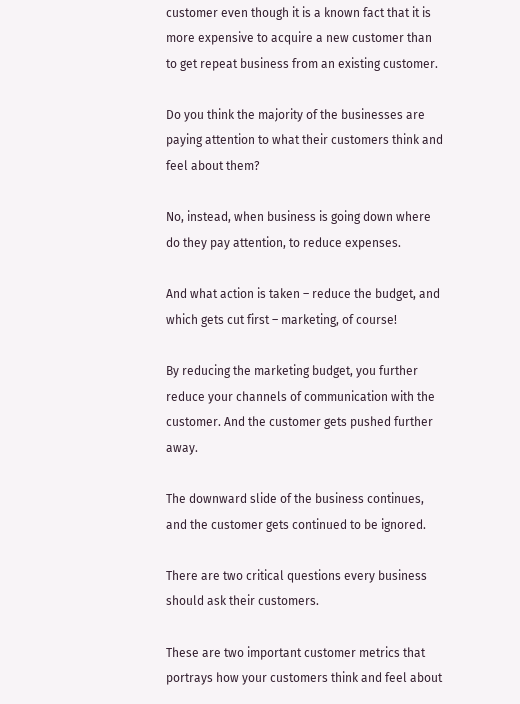customer even though it is a known fact that it is more expensive to acquire a new customer than to get repeat business from an existing customer.

Do you think the majority of the businesses are paying attention to what their customers think and feel about them?

No, instead, when business is going down where do they pay attention, to reduce expenses.

And what action is taken – reduce the budget, and which gets cut first – marketing, of course!

By reducing the marketing budget, you further reduce your channels of communication with the customer. And the customer gets pushed further away.

The downward slide of the business continues, and the customer gets continued to be ignored.

There are two critical questions every business should ask their customers.

These are two important customer metrics that portrays how your customers think and feel about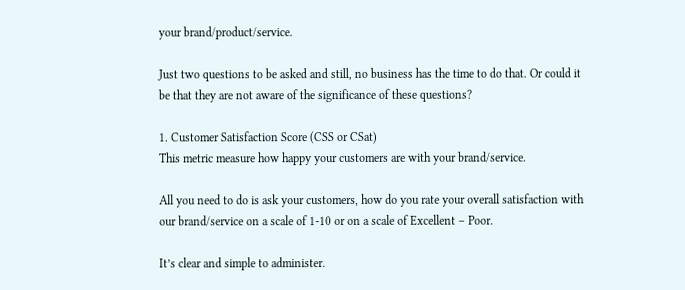your brand/product/service.

Just two questions to be asked and still, no business has the time to do that. Or could it be that they are not aware of the significance of these questions?

1. Customer Satisfaction Score (CSS or CSat)
This metric measure how happy your customers are with your brand/service.

All you need to do is ask your customers, how do you rate your overall satisfaction with our brand/service on a scale of 1-10 or on a scale of Excellent – Poor.

It’s clear and simple to administer.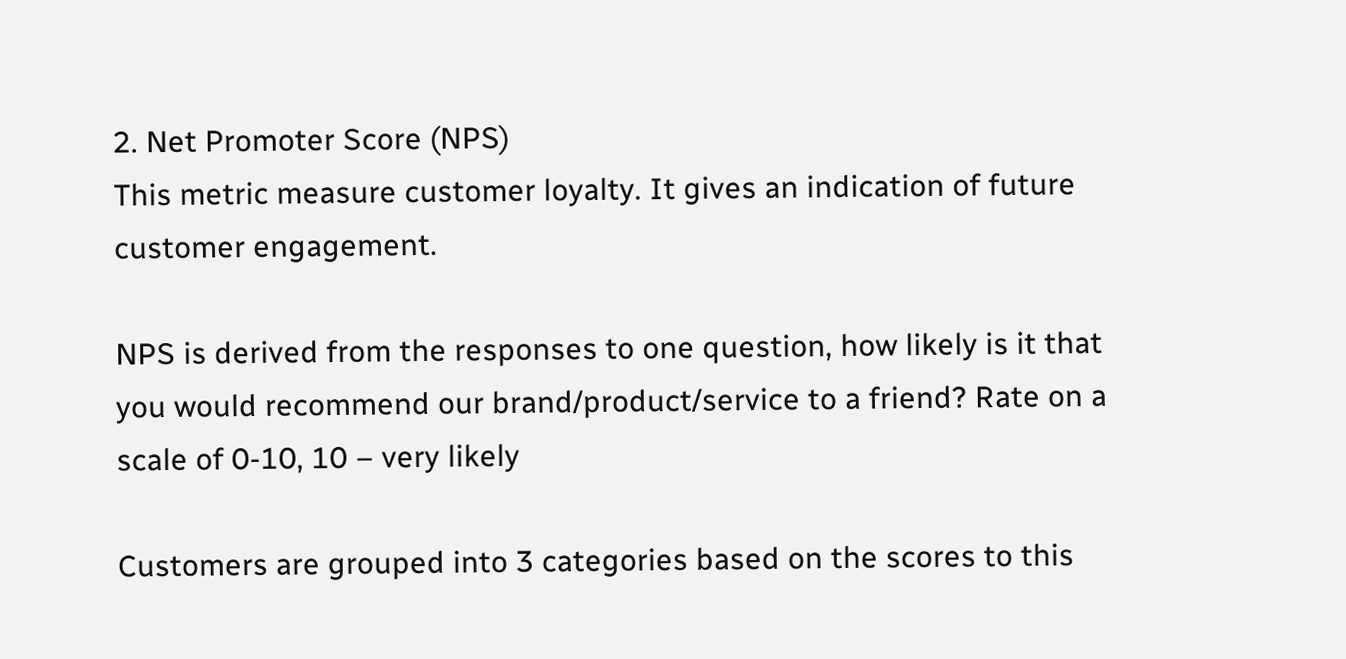2. Net Promoter Score (NPS)
This metric measure customer loyalty. It gives an indication of future customer engagement.

NPS is derived from the responses to one question, how likely is it that you would recommend our brand/product/service to a friend? Rate on a scale of 0-10, 10 – very likely

Customers are grouped into 3 categories based on the scores to this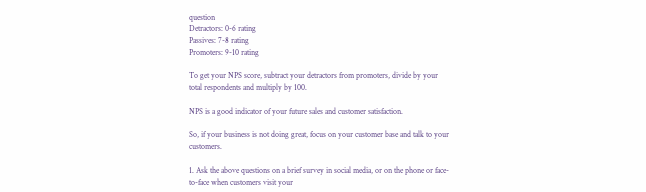question
Detractors: 0-6 rating
Passives: 7-8 rating
Promoters: 9-10 rating

To get your NPS score, subtract your detractors from promoters, divide by your total respondents and multiply by 100.

NPS is a good indicator of your future sales and customer satisfaction.

So, if your business is not doing great, focus on your customer base and talk to your customers.

1. Ask the above questions on a brief survey in social media, or on the phone or face-to-face when customers visit your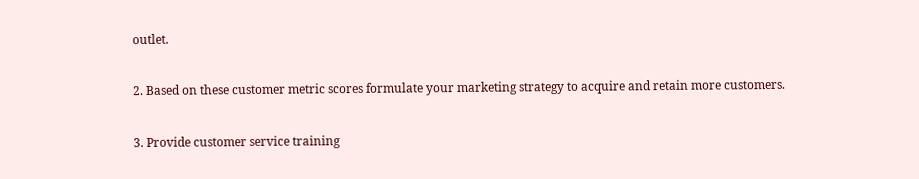outlet.

2. Based on these customer metric scores formulate your marketing strategy to acquire and retain more customers.

3. Provide customer service training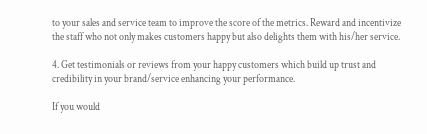to your sales and service team to improve the score of the metrics. Reward and incentivize the staff who not only makes customers happy but also delights them with his/her service.

4. Get testimonials or reviews from your happy customers which build up trust and credibility in your brand/service enhancing your performance.

If you would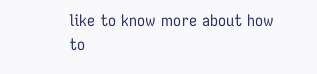like to know more about how to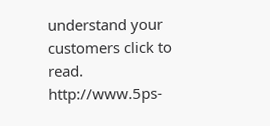understand your customers click to read. http://www.5ps-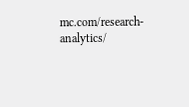mc.com/research-analytics/